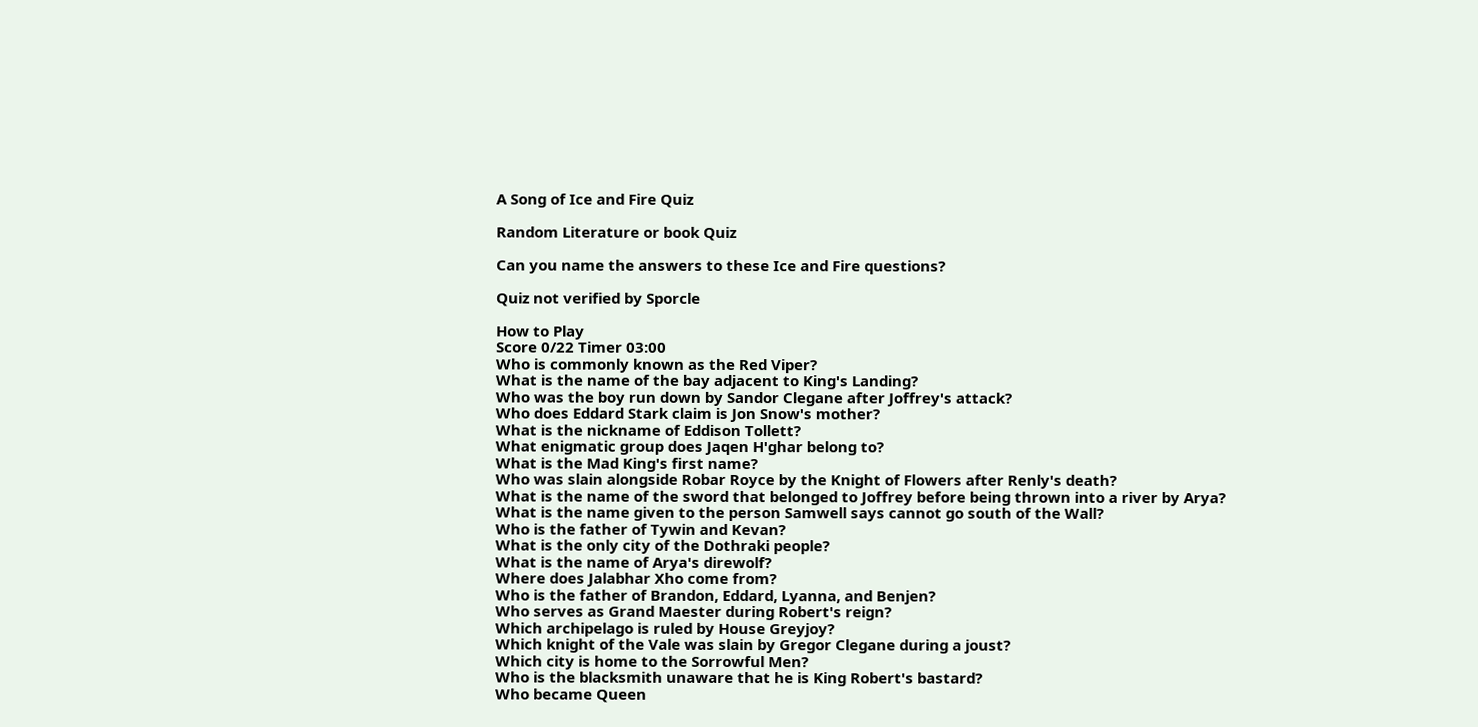A Song of Ice and Fire Quiz

Random Literature or book Quiz

Can you name the answers to these Ice and Fire questions?

Quiz not verified by Sporcle

How to Play
Score 0/22 Timer 03:00
Who is commonly known as the Red Viper?
What is the name of the bay adjacent to King's Landing?
Who was the boy run down by Sandor Clegane after Joffrey's attack?
Who does Eddard Stark claim is Jon Snow's mother?
What is the nickname of Eddison Tollett?
What enigmatic group does Jaqen H'ghar belong to?
What is the Mad King's first name?
Who was slain alongside Robar Royce by the Knight of Flowers after Renly's death?
What is the name of the sword that belonged to Joffrey before being thrown into a river by Arya?
What is the name given to the person Samwell says cannot go south of the Wall?
Who is the father of Tywin and Kevan?
What is the only city of the Dothraki people?
What is the name of Arya's direwolf?
Where does Jalabhar Xho come from?
Who is the father of Brandon, Eddard, Lyanna, and Benjen?
Who serves as Grand Maester during Robert's reign?
Which archipelago is ruled by House Greyjoy?
Which knight of the Vale was slain by Gregor Clegane during a joust?
Which city is home to the Sorrowful Men?
Who is the blacksmith unaware that he is King Robert's bastard?
Who became Queen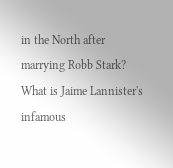in the North after marrying Robb Stark?
What is Jaime Lannister's infamous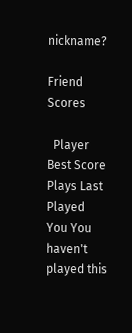nickname?

Friend Scores

  Player Best Score Plays Last Played
You You haven't played this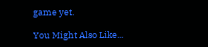game yet.

You Might Also Like...